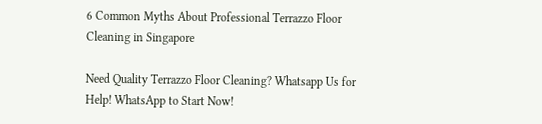6 Common Myths About Professional Terrazzo Floor Cleaning in Singapore

Need Quality Terrazzo Floor Cleaning? Whatsapp Us for Help! WhatsApp to Start Now!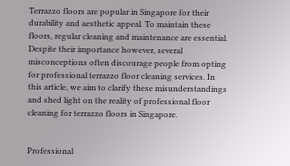Terrazzo floors are popular in Singapore for their durability and aesthetic appeal. To maintain these floors, regular cleaning and maintenance are essential. Despite their importance however, several misconceptions often discourage people from opting for professional terrazzo floor cleaning services. In this article, we aim to clarify these misunderstandings and shed light on the reality of professional floor cleaning for terrazzo floors in Singapore.


Professional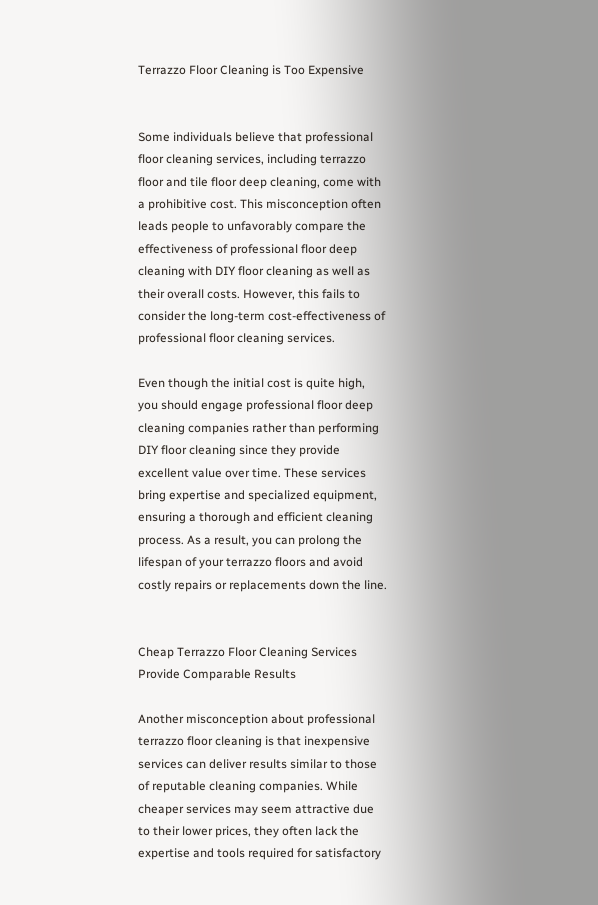Terrazzo Floor Cleaning is Too Expensive


Some individuals believe that professional floor cleaning services, including terrazzo floor and tile floor deep cleaning, come with a prohibitive cost. This misconception often leads people to unfavorably compare the effectiveness of professional floor deep cleaning with DIY floor cleaning as well as their overall costs. However, this fails to consider the long-term cost-effectiveness of professional floor cleaning services.

Even though the initial cost is quite high, you should engage professional floor deep cleaning companies rather than performing DIY floor cleaning since they provide excellent value over time. These services bring expertise and specialized equipment, ensuring a thorough and efficient cleaning process. As a result, you can prolong the lifespan of your terrazzo floors and avoid costly repairs or replacements down the line.


Cheap Terrazzo Floor Cleaning Services Provide Comparable Results

Another misconception about professional terrazzo floor cleaning is that inexpensive services can deliver results similar to those of reputable cleaning companies. While cheaper services may seem attractive due to their lower prices, they often lack the expertise and tools required for satisfactory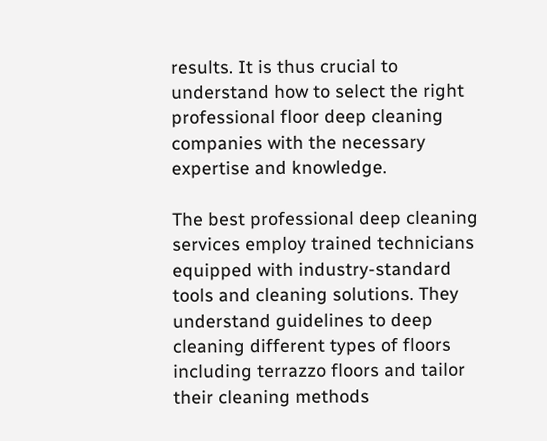results. It is thus crucial to understand how to select the right professional floor deep cleaning companies with the necessary expertise and knowledge.

The best professional deep cleaning services employ trained technicians equipped with industry-standard tools and cleaning solutions. They understand guidelines to deep cleaning different types of floors including terrazzo floors and tailor their cleaning methods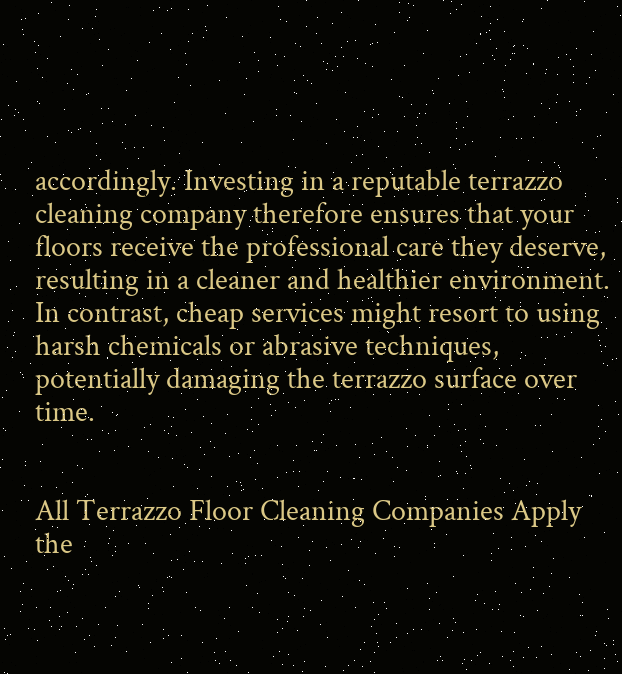accordingly. Investing in a reputable terrazzo cleaning company therefore ensures that your floors receive the professional care they deserve, resulting in a cleaner and healthier environment. In contrast, cheap services might resort to using harsh chemicals or abrasive techniques, potentially damaging the terrazzo surface over time.


All Terrazzo Floor Cleaning Companies Apply the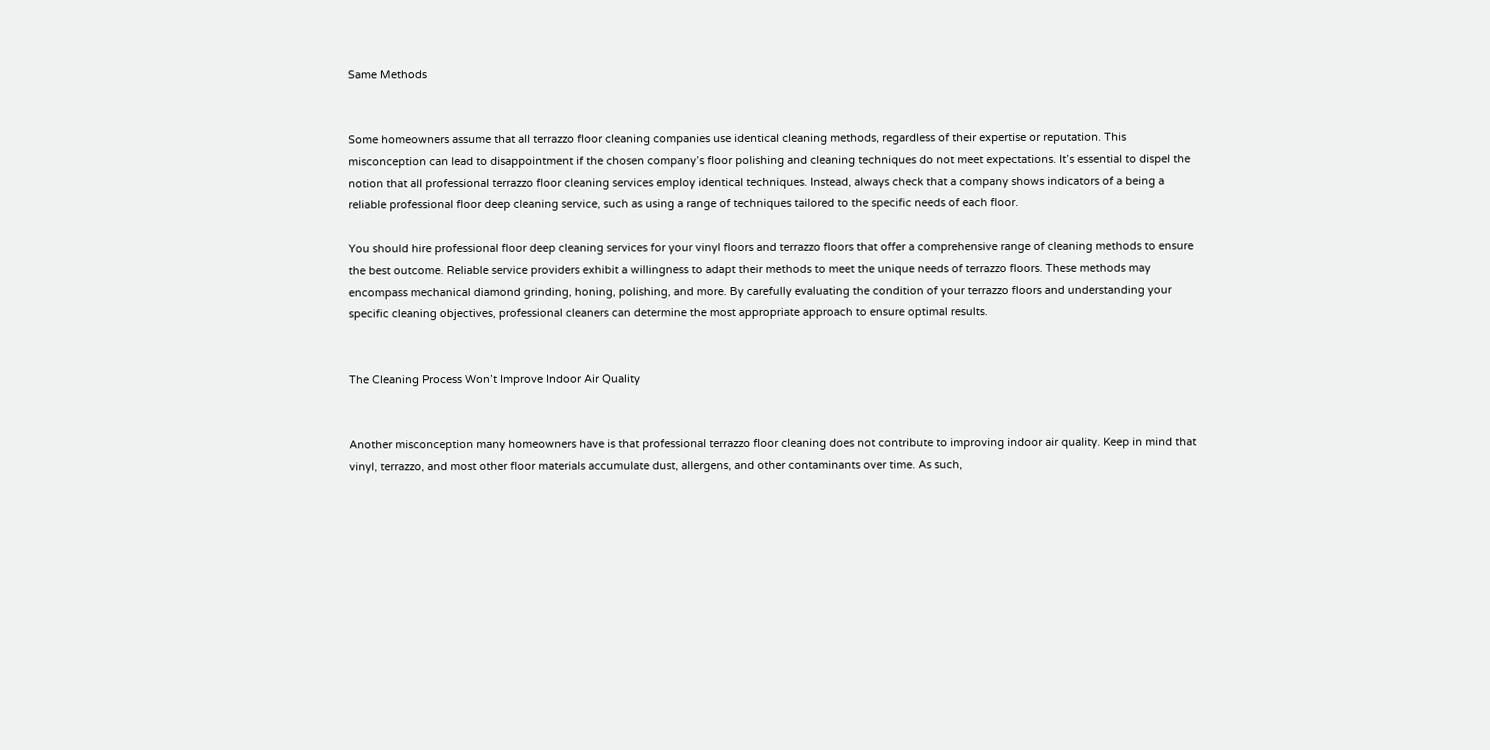Same Methods


Some homeowners assume that all terrazzo floor cleaning companies use identical cleaning methods, regardless of their expertise or reputation. This misconception can lead to disappointment if the chosen company’s floor polishing and cleaning techniques do not meet expectations. It’s essential to dispel the notion that all professional terrazzo floor cleaning services employ identical techniques. Instead, always check that a company shows indicators of a being a reliable professional floor deep cleaning service, such as using a range of techniques tailored to the specific needs of each floor.

You should hire professional floor deep cleaning services for your vinyl floors and terrazzo floors that offer a comprehensive range of cleaning methods to ensure the best outcome. Reliable service providers exhibit a willingness to adapt their methods to meet the unique needs of terrazzo floors. These methods may encompass mechanical diamond grinding, honing, polishing, and more. By carefully evaluating the condition of your terrazzo floors and understanding your specific cleaning objectives, professional cleaners can determine the most appropriate approach to ensure optimal results.


The Cleaning Process Won’t Improve Indoor Air Quality


Another misconception many homeowners have is that professional terrazzo floor cleaning does not contribute to improving indoor air quality. Keep in mind that vinyl, terrazzo, and most other floor materials accumulate dust, allergens, and other contaminants over time. As such,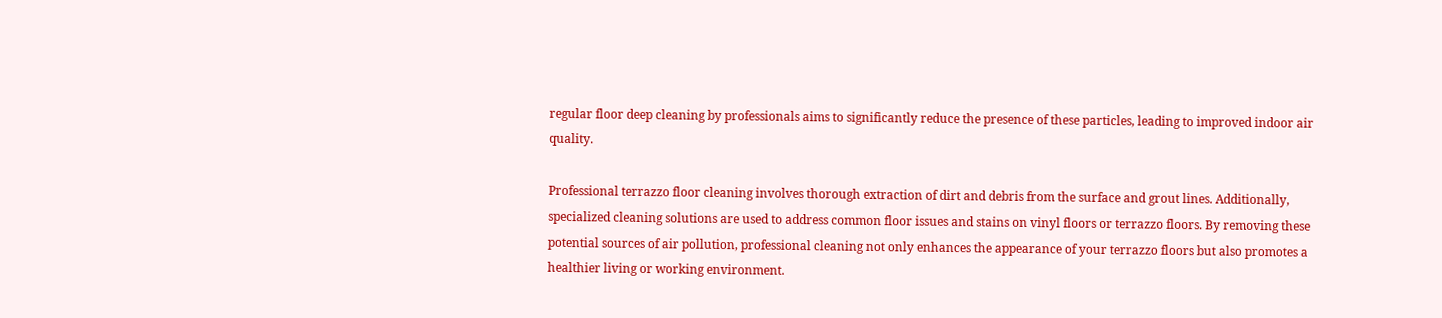regular floor deep cleaning by professionals aims to significantly reduce the presence of these particles, leading to improved indoor air quality.

Professional terrazzo floor cleaning involves thorough extraction of dirt and debris from the surface and grout lines. Additionally, specialized cleaning solutions are used to address common floor issues and stains on vinyl floors or terrazzo floors. By removing these potential sources of air pollution, professional cleaning not only enhances the appearance of your terrazzo floors but also promotes a healthier living or working environment.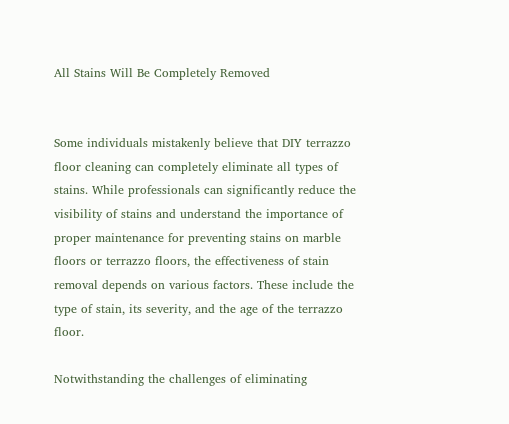All Stains Will Be Completely Removed


Some individuals mistakenly believe that DIY terrazzo floor cleaning can completely eliminate all types of stains. While professionals can significantly reduce the visibility of stains and understand the importance of proper maintenance for preventing stains on marble floors or terrazzo floors, the effectiveness of stain removal depends on various factors. These include the type of stain, its severity, and the age of the terrazzo floor.

Notwithstanding the challenges of eliminating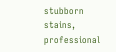stubborn stains, professional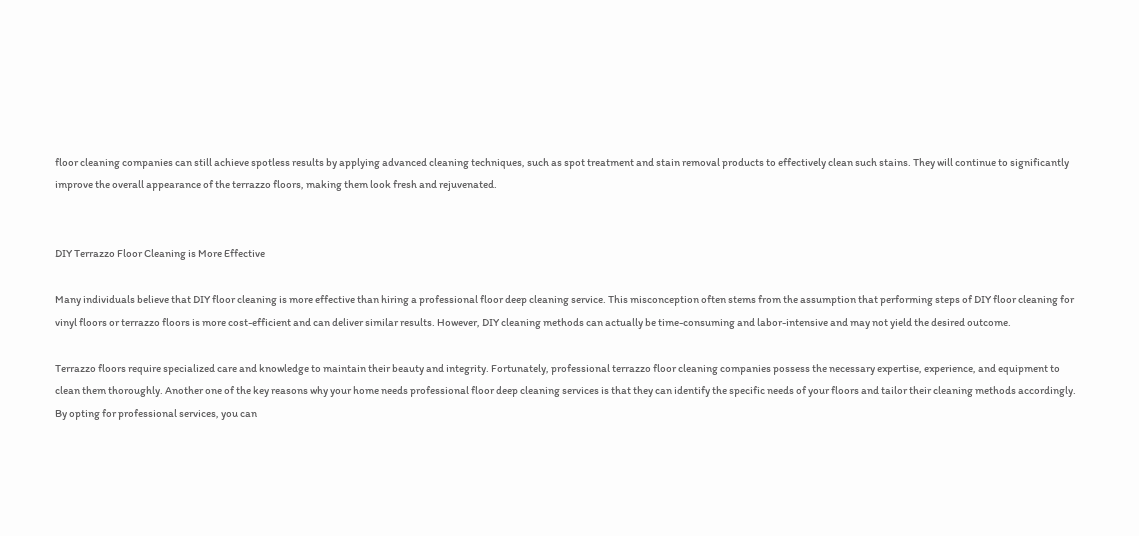floor cleaning companies can still achieve spotless results by applying advanced cleaning techniques, such as spot treatment and stain removal products to effectively clean such stains. They will continue to significantly improve the overall appearance of the terrazzo floors, making them look fresh and rejuvenated.


DIY Terrazzo Floor Cleaning is More Effective

Many individuals believe that DIY floor cleaning is more effective than hiring a professional floor deep cleaning service. This misconception often stems from the assumption that performing steps of DIY floor cleaning for vinyl floors or terrazzo floors is more cost-efficient and can deliver similar results. However, DIY cleaning methods can actually be time-consuming and labor-intensive and may not yield the desired outcome.

Terrazzo floors require specialized care and knowledge to maintain their beauty and integrity. Fortunately, professional terrazzo floor cleaning companies possess the necessary expertise, experience, and equipment to clean them thoroughly. Another one of the key reasons why your home needs professional floor deep cleaning services is that they can identify the specific needs of your floors and tailor their cleaning methods accordingly. By opting for professional services, you can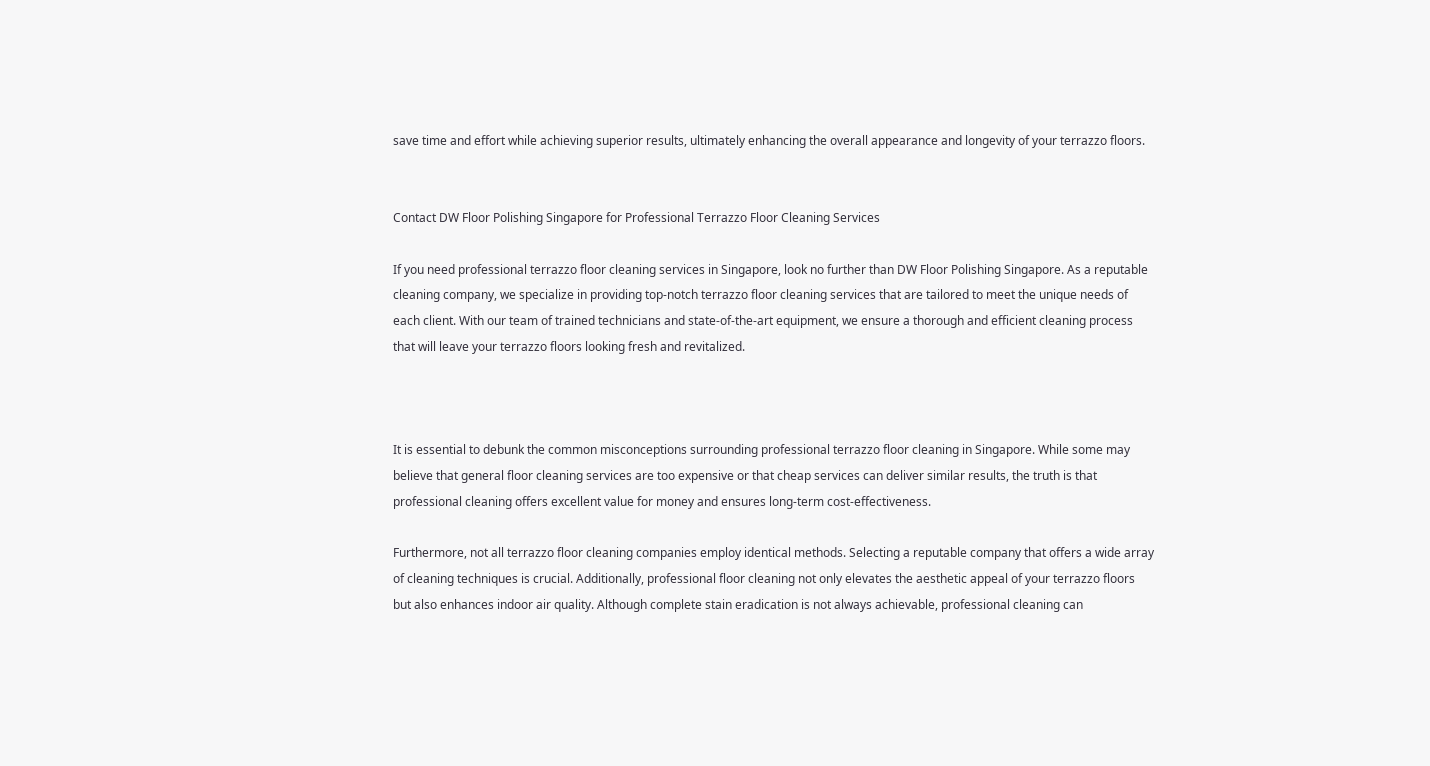save time and effort while achieving superior results, ultimately enhancing the overall appearance and longevity of your terrazzo floors.


Contact DW Floor Polishing Singapore for Professional Terrazzo Floor Cleaning Services

If you need professional terrazzo floor cleaning services in Singapore, look no further than DW Floor Polishing Singapore. As a reputable cleaning company, we specialize in providing top-notch terrazzo floor cleaning services that are tailored to meet the unique needs of each client. With our team of trained technicians and state-of-the-art equipment, we ensure a thorough and efficient cleaning process that will leave your terrazzo floors looking fresh and revitalized.



It is essential to debunk the common misconceptions surrounding professional terrazzo floor cleaning in Singapore. While some may believe that general floor cleaning services are too expensive or that cheap services can deliver similar results, the truth is that professional cleaning offers excellent value for money and ensures long-term cost-effectiveness.

Furthermore, not all terrazzo floor cleaning companies employ identical methods. Selecting a reputable company that offers a wide array of cleaning techniques is crucial. Additionally, professional floor cleaning not only elevates the aesthetic appeal of your terrazzo floors but also enhances indoor air quality. Although complete stain eradication is not always achievable, professional cleaning can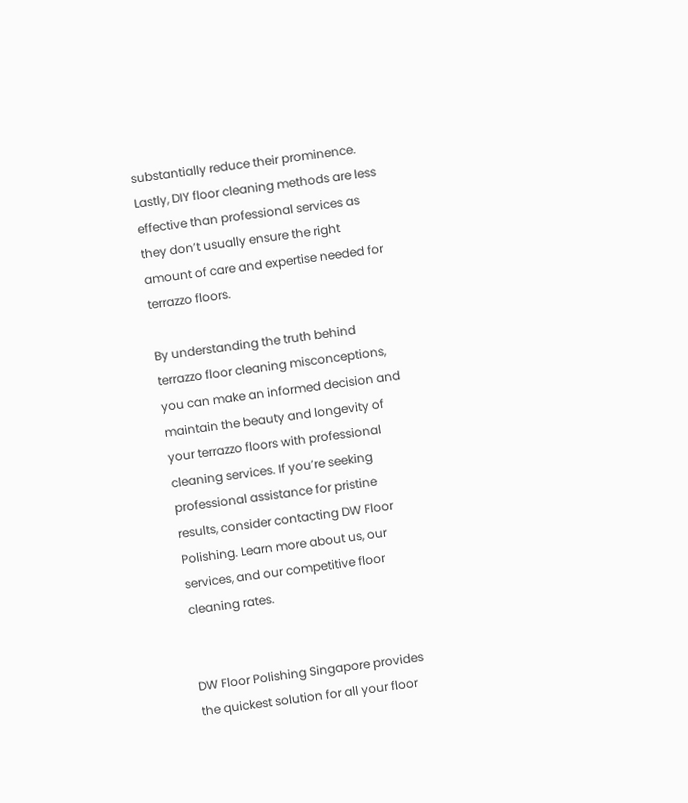substantially reduce their prominence. Lastly, DIY floor cleaning methods are less effective than professional services as they don’t usually ensure the right amount of care and expertise needed for terrazzo floors.

By understanding the truth behind terrazzo floor cleaning misconceptions, you can make an informed decision and maintain the beauty and longevity of your terrazzo floors with professional cleaning services. If you’re seeking professional assistance for pristine results, consider contacting DW Floor Polishing. Learn more about us, our services, and our competitive floor cleaning rates.


DW Floor Polishing Singapore provides the quickest solution for all your floor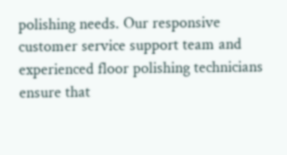polishing needs. Our responsive customer service support team and experienced floor polishing technicians ensure that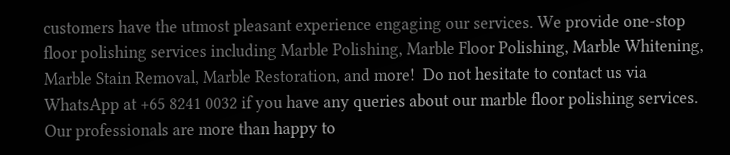customers have the utmost pleasant experience engaging our services. We provide one-stop floor polishing services including Marble Polishing, Marble Floor Polishing, Marble Whitening, Marble Stain Removal, Marble Restoration, and more!  Do not hesitate to contact us via WhatsApp at +65 8241 0032 if you have any queries about our marble floor polishing services. Our professionals are more than happy to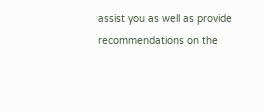assist you as well as provide recommendations on the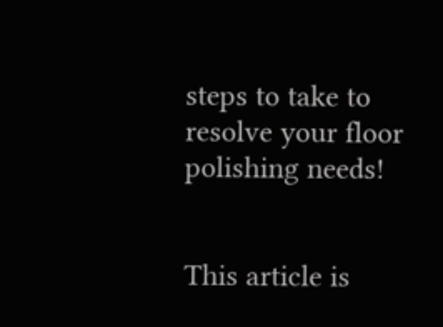steps to take to resolve your floor polishing needs!


This article is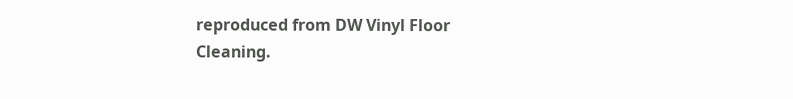reproduced from DW Vinyl Floor Cleaning.